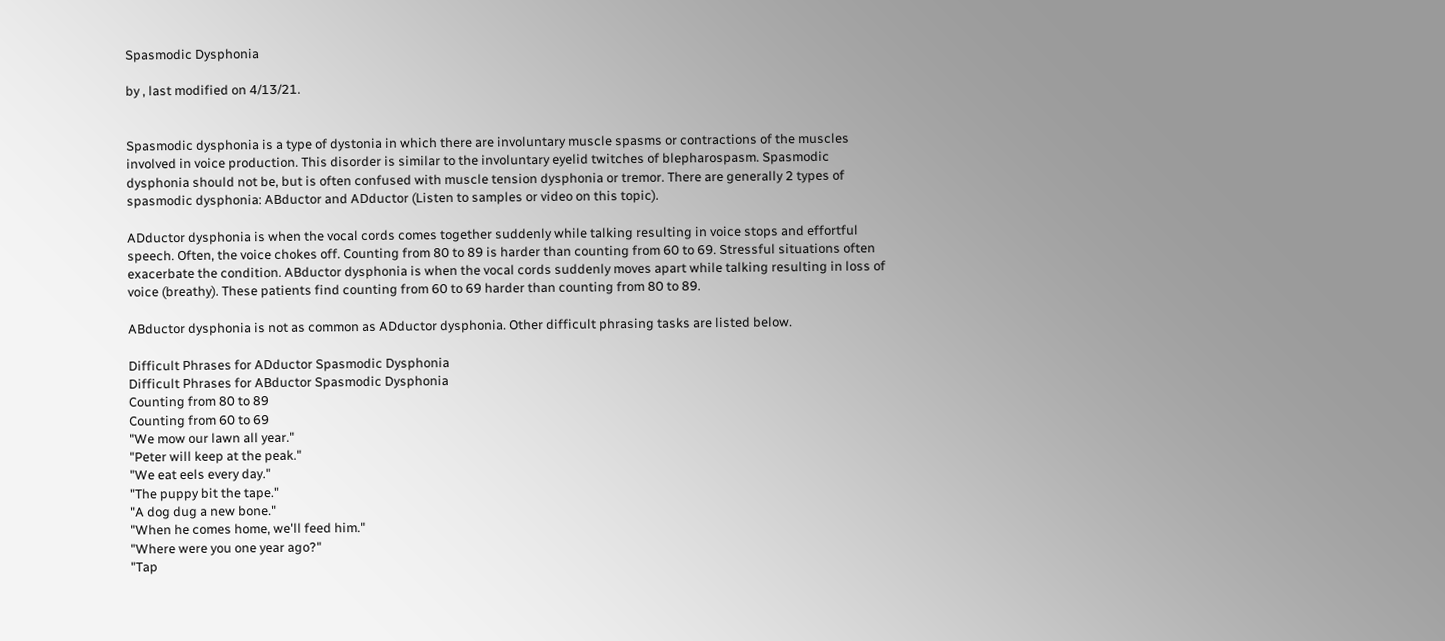Spasmodic Dysphonia

by , last modified on 4/13/21.


Spasmodic dysphonia is a type of dystonia in which there are involuntary muscle spasms or contractions of the muscles involved in voice production. This disorder is similar to the involuntary eyelid twitches of blepharospasm. Spasmodic dysphonia should not be, but is often confused with muscle tension dysphonia or tremor. There are generally 2 types of spasmodic dysphonia: ABductor and ADductor (Listen to samples or video on this topic).

ADductor dysphonia is when the vocal cords comes together suddenly while talking resulting in voice stops and effortful speech. Often, the voice chokes off. Counting from 80 to 89 is harder than counting from 60 to 69. Stressful situations often exacerbate the condition. ABductor dysphonia is when the vocal cords suddenly moves apart while talking resulting in loss of voice (breathy). These patients find counting from 60 to 69 harder than counting from 80 to 89.

ABductor dysphonia is not as common as ADductor dysphonia. Other difficult phrasing tasks are listed below.

Difficult Phrases for ADductor Spasmodic Dysphonia
Difficult Phrases for ABductor Spasmodic Dysphonia
Counting from 80 to 89
Counting from 60 to 69
"We mow our lawn all year."
"Peter will keep at the peak."
"We eat eels every day."
"The puppy bit the tape."
"A dog dug a new bone."
"When he comes home, we'll feed him."
"Where were you one year ago?"
"Tap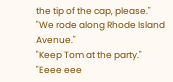the tip of the cap, please."
"We rode along Rhode Island Avenue."
"Keep Tom at the party."
"Eeee eee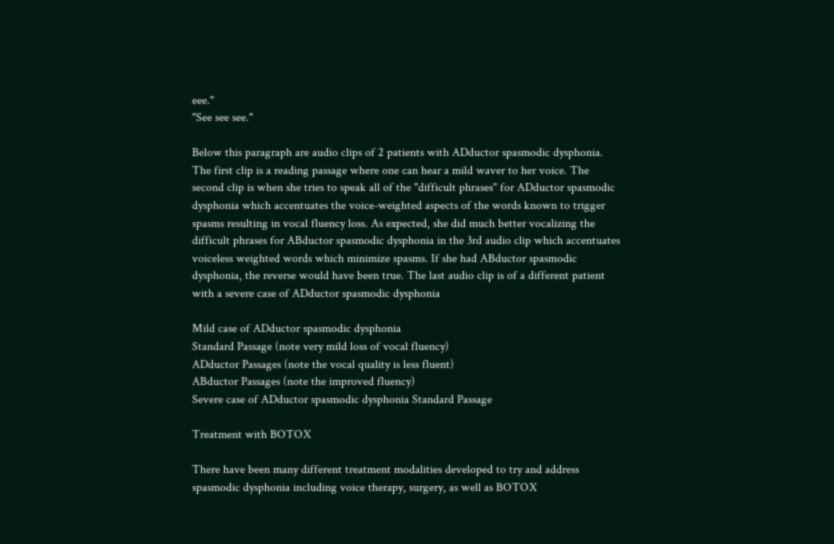eee."
"See see see."

Below this paragraph are audio clips of 2 patients with ADductor spasmodic dysphonia. The first clip is a reading passage where one can hear a mild waver to her voice. The second clip is when she tries to speak all of the "difficult phrases" for ADductor spasmodic dysphonia which accentuates the voice-weighted aspects of the words known to trigger spasms resulting in vocal fluency loss. As expected, she did much better vocalizing the difficult phrases for ABductor spasmodic dysphonia in the 3rd audio clip which accentuates voiceless weighted words which minimize spasms. If she had ABductor spasmodic dysphonia, the reverse would have been true. The last audio clip is of a different patient with a severe case of ADductor spasmodic dysphonia

Mild case of ADductor spasmodic dysphonia
Standard Passage (note very mild loss of vocal fluency)
ADductor Passages (note the vocal quality is less fluent)
ABductor Passages (note the improved fluency)
Severe case of ADductor spasmodic dysphonia Standard Passage

Treatment with BOTOX

There have been many different treatment modalities developed to try and address spasmodic dysphonia including voice therapy, surgery, as well as BOTOX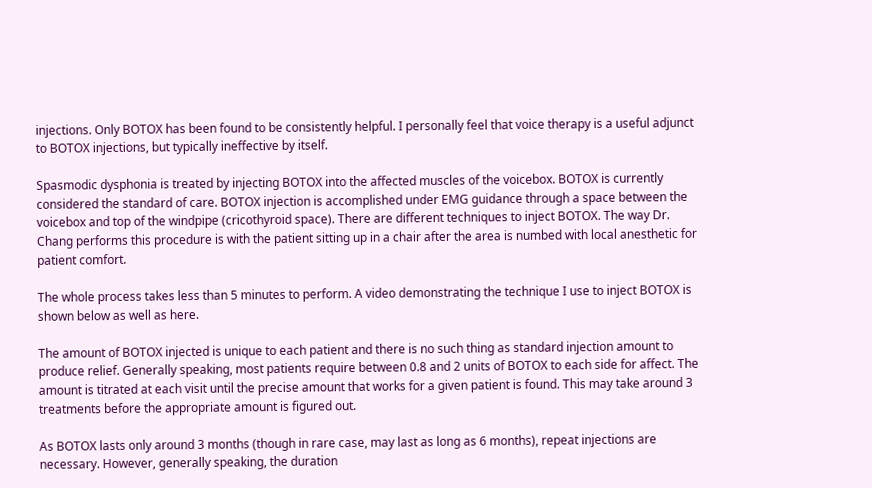injections. Only BOTOX has been found to be consistently helpful. I personally feel that voice therapy is a useful adjunct to BOTOX injections, but typically ineffective by itself.

Spasmodic dysphonia is treated by injecting BOTOX into the affected muscles of the voicebox. BOTOX is currently considered the standard of care. BOTOX injection is accomplished under EMG guidance through a space between the voicebox and top of the windpipe (cricothyroid space). There are different techniques to inject BOTOX. The way Dr. Chang performs this procedure is with the patient sitting up in a chair after the area is numbed with local anesthetic for patient comfort.

The whole process takes less than 5 minutes to perform. A video demonstrating the technique I use to inject BOTOX is shown below as well as here.

The amount of BOTOX injected is unique to each patient and there is no such thing as standard injection amount to produce relief. Generally speaking, most patients require between 0.8 and 2 units of BOTOX to each side for affect. The amount is titrated at each visit until the precise amount that works for a given patient is found. This may take around 3 treatments before the appropriate amount is figured out.

As BOTOX lasts only around 3 months (though in rare case, may last as long as 6 months), repeat injections are necessary. However, generally speaking, the duration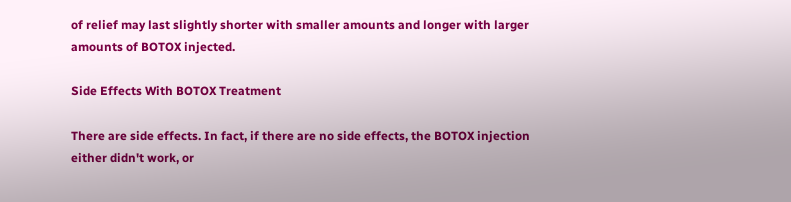of relief may last slightly shorter with smaller amounts and longer with larger amounts of BOTOX injected.

Side Effects With BOTOX Treatment

There are side effects. In fact, if there are no side effects, the BOTOX injection either didn't work, or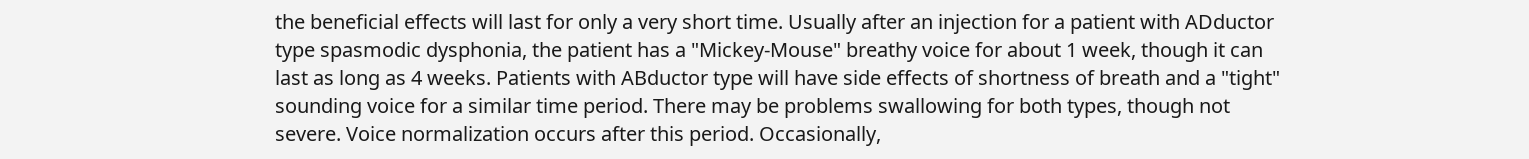the beneficial effects will last for only a very short time. Usually after an injection for a patient with ADductor type spasmodic dysphonia, the patient has a "Mickey-Mouse" breathy voice for about 1 week, though it can last as long as 4 weeks. Patients with ABductor type will have side effects of shortness of breath and a "tight" sounding voice for a similar time period. There may be problems swallowing for both types, though not severe. Voice normalization occurs after this period. Occasionally,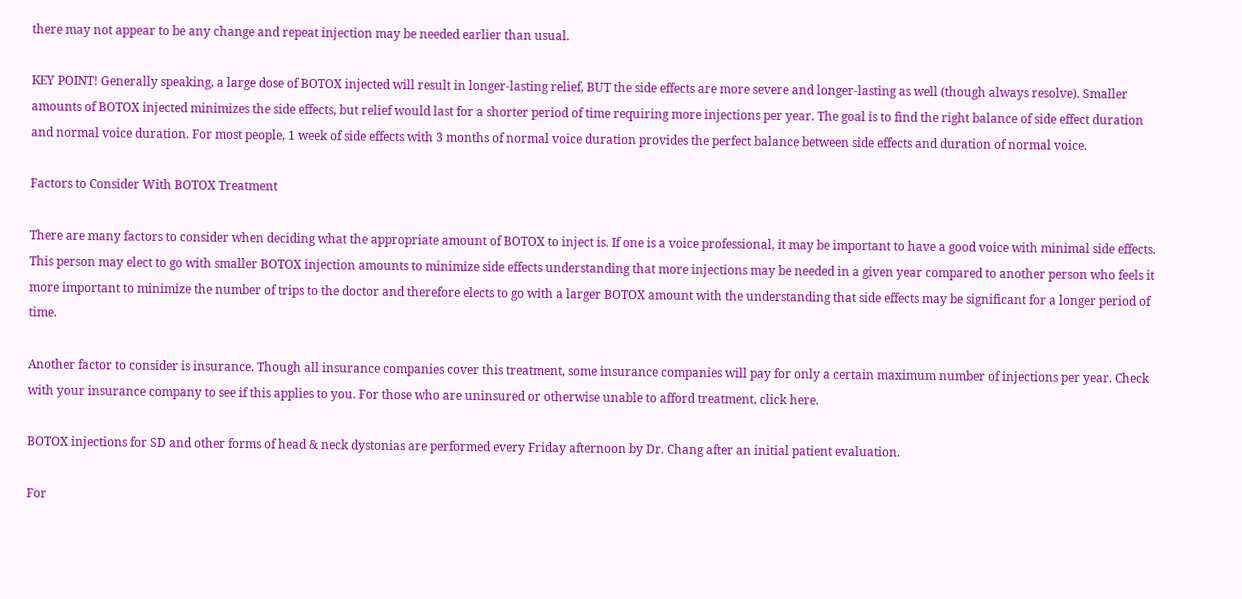there may not appear to be any change and repeat injection may be needed earlier than usual.

KEY POINT! Generally speaking, a large dose of BOTOX injected will result in longer-lasting relief, BUT the side effects are more severe and longer-lasting as well (though always resolve). Smaller amounts of BOTOX injected minimizes the side effects, but relief would last for a shorter period of time requiring more injections per year. The goal is to find the right balance of side effect duration and normal voice duration. For most people, 1 week of side effects with 3 months of normal voice duration provides the perfect balance between side effects and duration of normal voice.

Factors to Consider With BOTOX Treatment

There are many factors to consider when deciding what the appropriate amount of BOTOX to inject is. If one is a voice professional, it may be important to have a good voice with minimal side effects. This person may elect to go with smaller BOTOX injection amounts to minimize side effects understanding that more injections may be needed in a given year compared to another person who feels it more important to minimize the number of trips to the doctor and therefore elects to go with a larger BOTOX amount with the understanding that side effects may be significant for a longer period of time.

Another factor to consider is insurance. Though all insurance companies cover this treatment, some insurance companies will pay for only a certain maximum number of injections per year. Check with your insurance company to see if this applies to you. For those who are uninsured or otherwise unable to afford treatment, click here.

BOTOX injections for SD and other forms of head & neck dystonias are performed every Friday afternoon by Dr. Chang after an initial patient evaluation.

For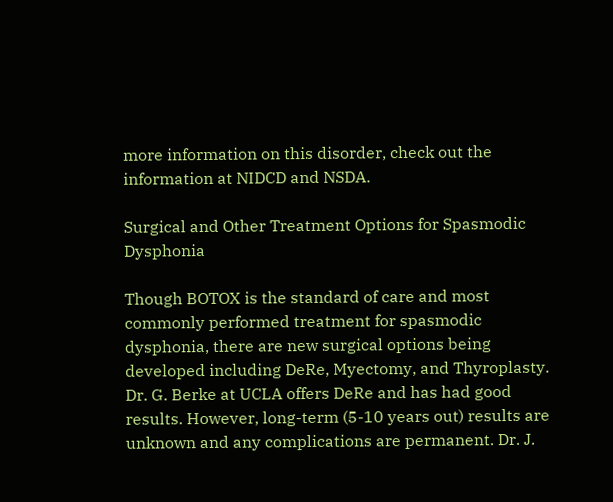more information on this disorder, check out the information at NIDCD and NSDA.

Surgical and Other Treatment Options for Spasmodic Dysphonia

Though BOTOX is the standard of care and most commonly performed treatment for spasmodic dysphonia, there are new surgical options being developed including DeRe, Myectomy, and Thyroplasty. Dr. G. Berke at UCLA offers DeRe and has had good results. However, long-term (5-10 years out) results are unknown and any complications are permanent. Dr. J.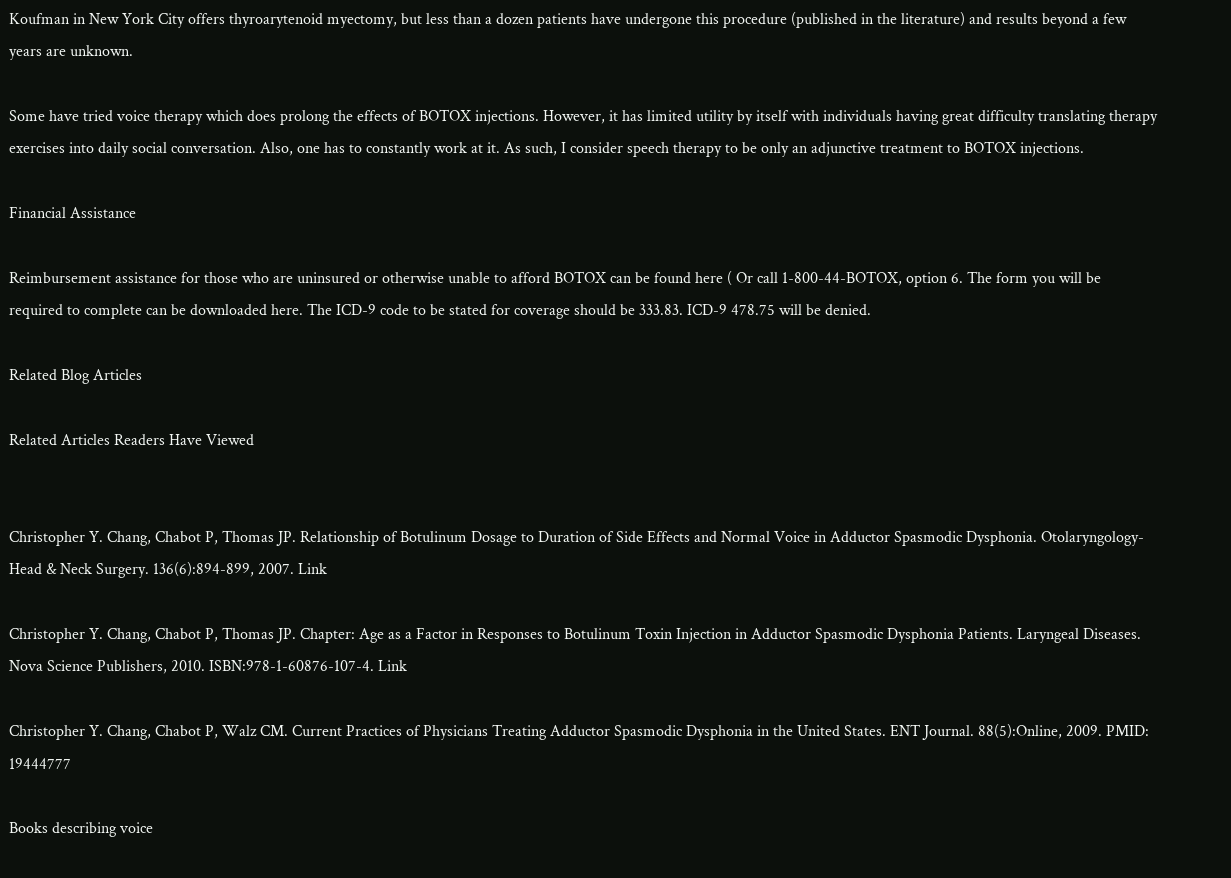Koufman in New York City offers thyroarytenoid myectomy, but less than a dozen patients have undergone this procedure (published in the literature) and results beyond a few years are unknown.

Some have tried voice therapy which does prolong the effects of BOTOX injections. However, it has limited utility by itself with individuals having great difficulty translating therapy exercises into daily social conversation. Also, one has to constantly work at it. As such, I consider speech therapy to be only an adjunctive treatment to BOTOX injections.

Financial Assistance

Reimbursement assistance for those who are uninsured or otherwise unable to afford BOTOX can be found here ( Or call 1-800-44-BOTOX, option 6. The form you will be required to complete can be downloaded here. The ICD-9 code to be stated for coverage should be 333.83. ICD-9 478.75 will be denied.

Related Blog Articles

Related Articles Readers Have Viewed


Christopher Y. Chang, Chabot P, Thomas JP. Relationship of Botulinum Dosage to Duration of Side Effects and Normal Voice in Adductor Spasmodic Dysphonia. Otolaryngology-Head & Neck Surgery. 136(6):894-899, 2007. Link

Christopher Y. Chang, Chabot P, Thomas JP. Chapter: Age as a Factor in Responses to Botulinum Toxin Injection in Adductor Spasmodic Dysphonia Patients. Laryngeal Diseases. Nova Science Publishers, 2010. ISBN:978-1-60876-107-4. Link

Christopher Y. Chang, Chabot P, Walz CM. Current Practices of Physicians Treating Adductor Spasmodic Dysphonia in the United States. ENT Journal. 88(5):Online, 2009. PMID: 19444777

Books describing voice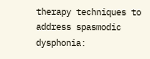therapy techniques to address spasmodic dysphonia: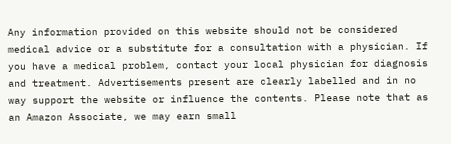Any information provided on this website should not be considered medical advice or a substitute for a consultation with a physician. If you have a medical problem, contact your local physician for diagnosis and treatment. Advertisements present are clearly labelled and in no way support the website or influence the contents. Please note that as an Amazon Associate, we may earn small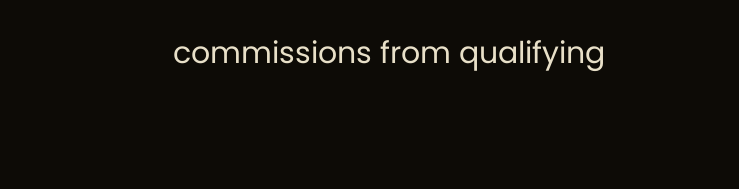commissions from qualifying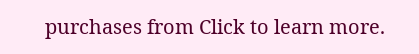purchases from Click to learn more.